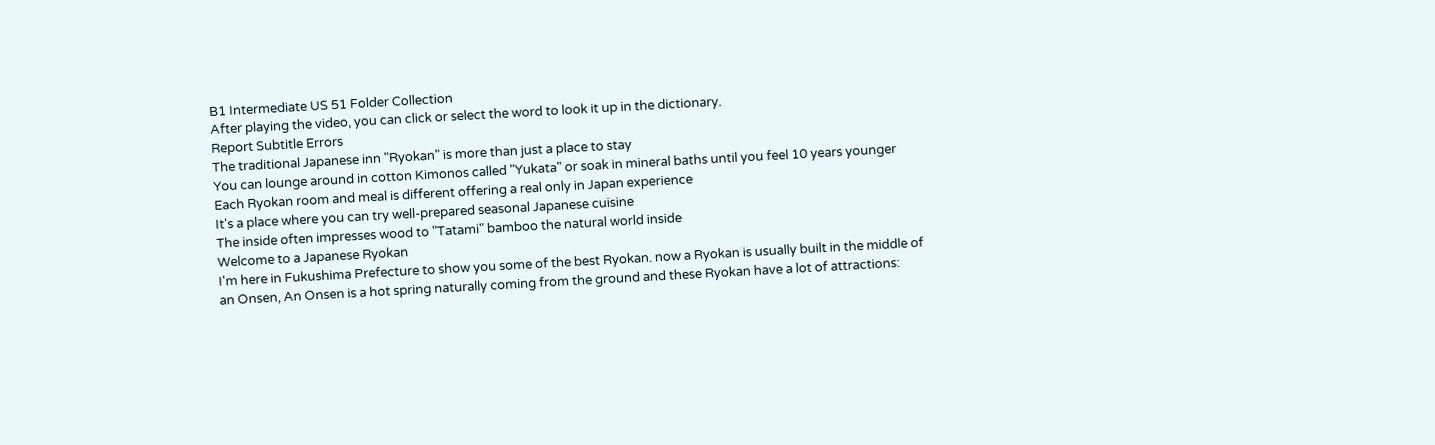B1 Intermediate US 51 Folder Collection
After playing the video, you can click or select the word to look it up in the dictionary.
Report Subtitle Errors
The traditional Japanese inn "Ryokan" is more than just a place to stay
You can lounge around in cotton Kimonos called "Yukata" or soak in mineral baths until you feel 10 years younger
Each Ryokan room and meal is different offering a real only in Japan experience
It's a place where you can try well-prepared seasonal Japanese cuisine
The inside often impresses wood to "Tatami" bamboo the natural world inside
Welcome to a Japanese Ryokan
I'm here in Fukushima Prefecture to show you some of the best Ryokan. now a Ryokan is usually built in the middle of
an Onsen, An Onsen is a hot spring naturally coming from the ground and these Ryokan have a lot of attractions: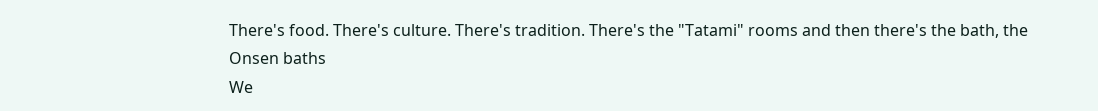There's food. There's culture. There's tradition. There's the "Tatami" rooms and then there's the bath, the Onsen baths
We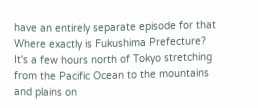have an entirely separate episode for that
Where exactly is Fukushima Prefecture?
It's a few hours north of Tokyo stretching from the Pacific Ocean to the mountains and plains on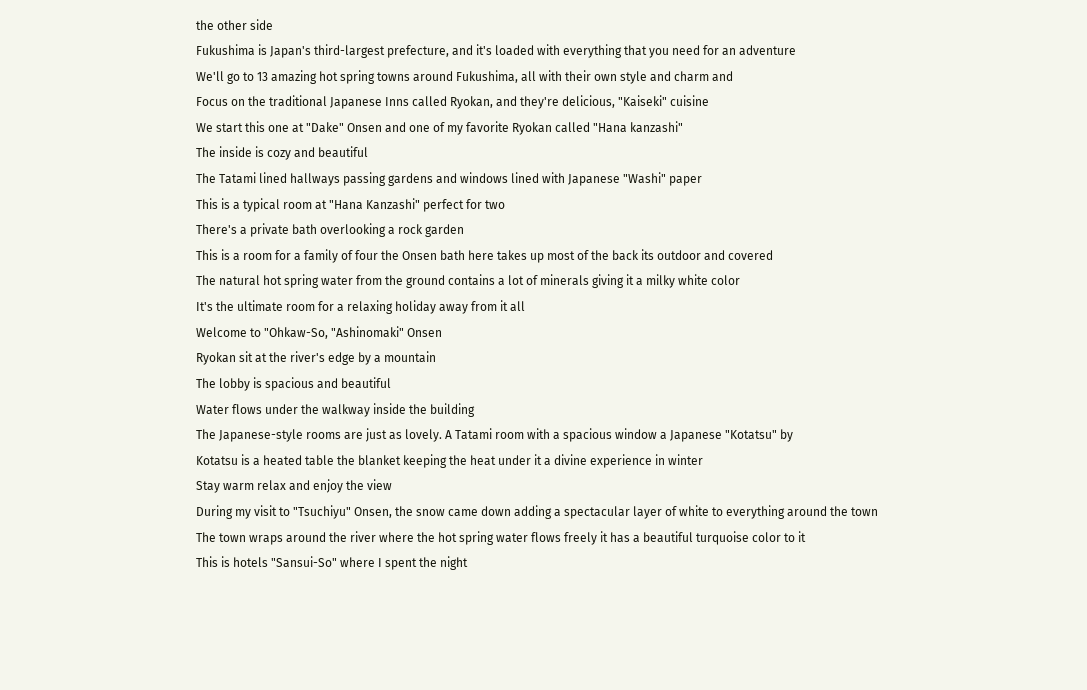the other side
Fukushima is Japan's third-largest prefecture, and it's loaded with everything that you need for an adventure
We'll go to 13 amazing hot spring towns around Fukushima, all with their own style and charm and
Focus on the traditional Japanese Inns called Ryokan, and they're delicious, "Kaiseki" cuisine
We start this one at "Dake" Onsen and one of my favorite Ryokan called "Hana kanzashi"
The inside is cozy and beautiful
The Tatami lined hallways passing gardens and windows lined with Japanese "Washi" paper
This is a typical room at "Hana Kanzashi" perfect for two
There's a private bath overlooking a rock garden
This is a room for a family of four the Onsen bath here takes up most of the back its outdoor and covered
The natural hot spring water from the ground contains a lot of minerals giving it a milky white color
It's the ultimate room for a relaxing holiday away from it all
Welcome to "Ohkaw-So, "Ashinomaki" Onsen
Ryokan sit at the river's edge by a mountain
The lobby is spacious and beautiful
Water flows under the walkway inside the building
The Japanese-style rooms are just as lovely. A Tatami room with a spacious window a Japanese "Kotatsu" by
Kotatsu is a heated table the blanket keeping the heat under it a divine experience in winter
Stay warm relax and enjoy the view
During my visit to "Tsuchiyu" Onsen, the snow came down adding a spectacular layer of white to everything around the town
The town wraps around the river where the hot spring water flows freely it has a beautiful turquoise color to it
This is hotels "Sansui-So" where I spent the night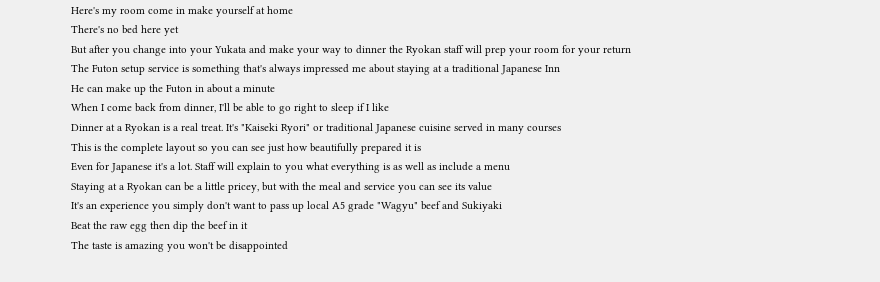Here's my room come in make yourself at home
There's no bed here yet
But after you change into your Yukata and make your way to dinner the Ryokan staff will prep your room for your return
The Futon setup service is something that's always impressed me about staying at a traditional Japanese Inn
He can make up the Futon in about a minute
When I come back from dinner, I'll be able to go right to sleep if I like
Dinner at a Ryokan is a real treat. It's "Kaiseki Ryori" or traditional Japanese cuisine served in many courses
This is the complete layout so you can see just how beautifully prepared it is
Even for Japanese it's a lot. Staff will explain to you what everything is as well as include a menu
Staying at a Ryokan can be a little pricey, but with the meal and service you can see its value
It's an experience you simply don't want to pass up local A5 grade "Wagyu" beef and Sukiyaki
Beat the raw egg then dip the beef in it
The taste is amazing you won't be disappointed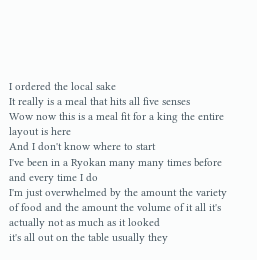I ordered the local sake
It really is a meal that hits all five senses
Wow now this is a meal fit for a king the entire layout is here
And I don't know where to start
I've been in a Ryokan many many times before and every time I do
I'm just overwhelmed by the amount the variety of food and the amount the volume of it all it's actually not as much as it looked
it's all out on the table usually they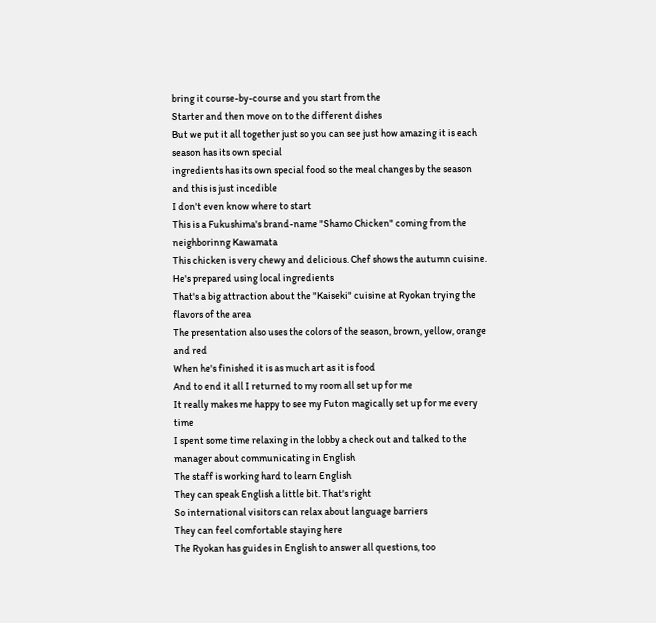bring it course-by-course and you start from the
Starter and then move on to the different dishes
But we put it all together just so you can see just how amazing it is each season has its own special
ingredients has its own special food so the meal changes by the season and this is just incedible
I don't even know where to start
This is a Fukushima's brand-name "Shamo Chicken" coming from the neighborinng Kawamata
This chicken is very chewy and delicious. Chef shows the autumn cuisine. He's prepared using local ingredients
That's a big attraction about the "Kaiseki" cuisine at Ryokan trying the flavors of the area
The presentation also uses the colors of the season, brown, yellow, orange and red
When he's finished it is as much art as it is food
And to end it all I returned to my room all set up for me
It really makes me happy to see my Futon magically set up for me every time
I spent some time relaxing in the lobby a check out and talked to the manager about communicating in English
The staff is working hard to learn English
They can speak English a little bit. That's right
So international visitors can relax about language barriers
They can feel comfortable staying here
The Ryokan has guides in English to answer all questions, too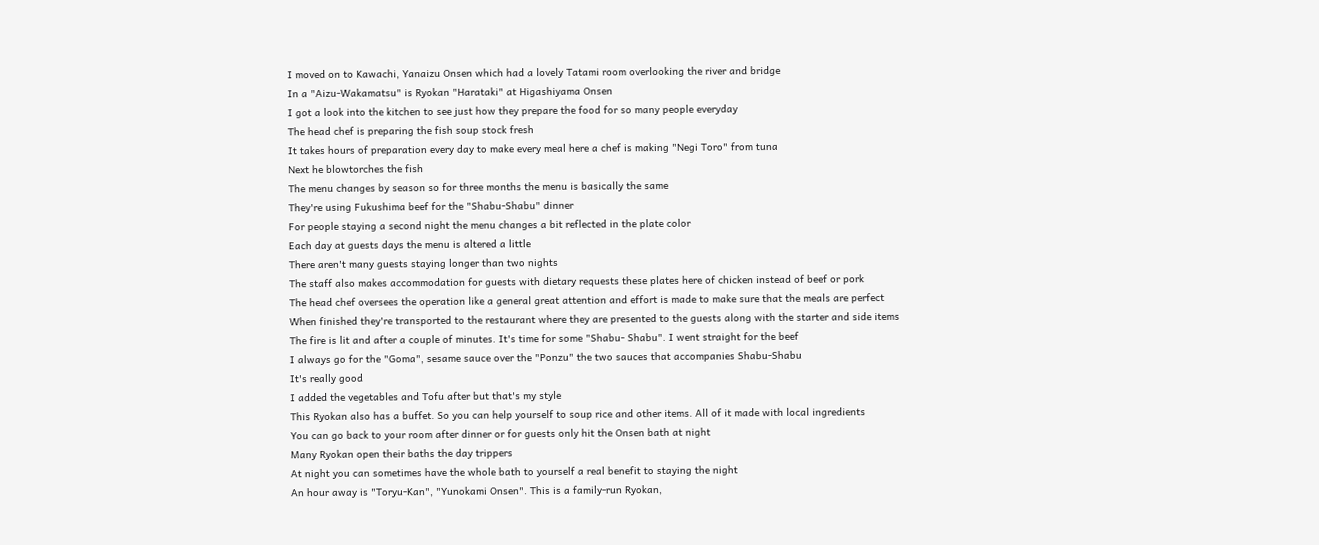I moved on to Kawachi, Yanaizu Onsen which had a lovely Tatami room overlooking the river and bridge
In a "Aizu-Wakamatsu" is Ryokan "Harataki" at Higashiyama Onsen
I got a look into the kitchen to see just how they prepare the food for so many people everyday
The head chef is preparing the fish soup stock fresh
It takes hours of preparation every day to make every meal here a chef is making "Negi Toro" from tuna
Next he blowtorches the fish
The menu changes by season so for three months the menu is basically the same
They're using Fukushima beef for the "Shabu-Shabu" dinner
For people staying a second night the menu changes a bit reflected in the plate color
Each day at guests days the menu is altered a little
There aren't many guests staying longer than two nights
The staff also makes accommodation for guests with dietary requests these plates here of chicken instead of beef or pork
The head chef oversees the operation like a general great attention and effort is made to make sure that the meals are perfect
When finished they're transported to the restaurant where they are presented to the guests along with the starter and side items
The fire is lit and after a couple of minutes. It's time for some "Shabu- Shabu". I went straight for the beef
I always go for the "Goma", sesame sauce over the "Ponzu" the two sauces that accompanies Shabu-Shabu
It's really good
I added the vegetables and Tofu after but that's my style
This Ryokan also has a buffet. So you can help yourself to soup rice and other items. All of it made with local ingredients
You can go back to your room after dinner or for guests only hit the Onsen bath at night
Many Ryokan open their baths the day trippers
At night you can sometimes have the whole bath to yourself a real benefit to staying the night
An hour away is "Toryu-Kan", "Yunokami Onsen". This is a family-run Ryokan,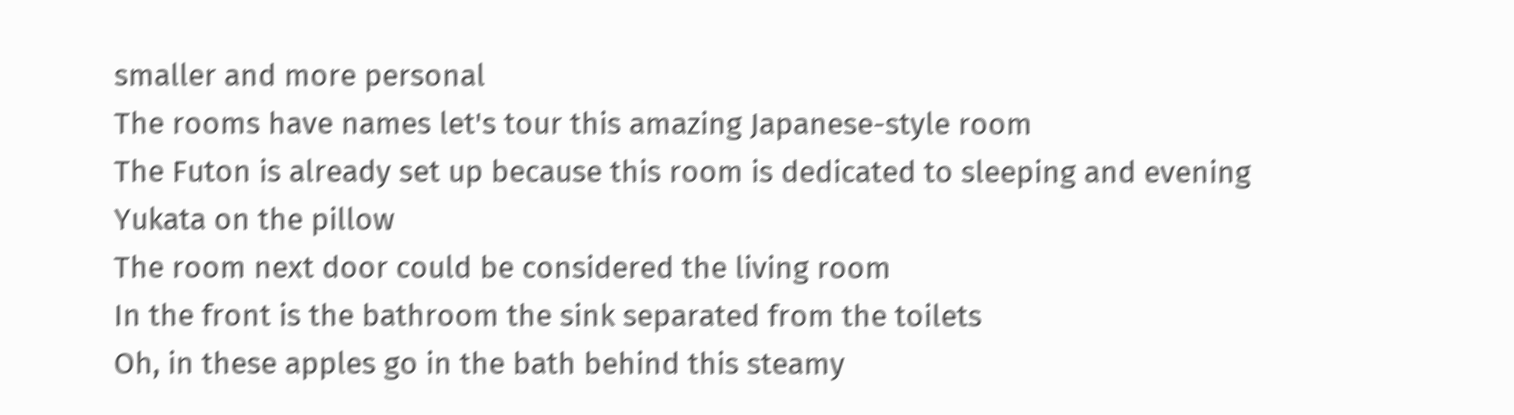smaller and more personal
The rooms have names let's tour this amazing Japanese-style room
The Futon is already set up because this room is dedicated to sleeping and evening Yukata on the pillow
The room next door could be considered the living room
In the front is the bathroom the sink separated from the toilets
Oh, in these apples go in the bath behind this steamy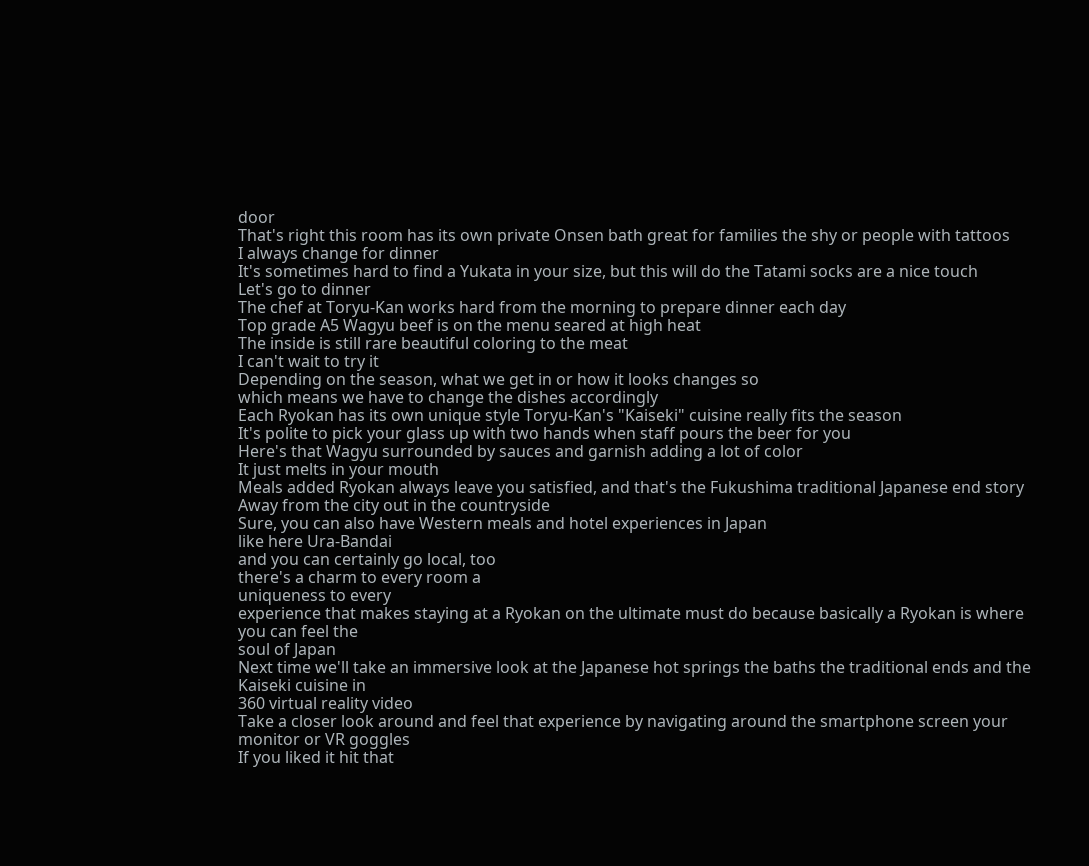door
That's right this room has its own private Onsen bath great for families the shy or people with tattoos
I always change for dinner
It's sometimes hard to find a Yukata in your size, but this will do the Tatami socks are a nice touch
Let's go to dinner
The chef at Toryu-Kan works hard from the morning to prepare dinner each day
Top grade A5 Wagyu beef is on the menu seared at high heat
The inside is still rare beautiful coloring to the meat
I can't wait to try it
Depending on the season, what we get in or how it looks changes so
which means we have to change the dishes accordingly
Each Ryokan has its own unique style Toryu-Kan's "Kaiseki" cuisine really fits the season
It's polite to pick your glass up with two hands when staff pours the beer for you
Here's that Wagyu surrounded by sauces and garnish adding a lot of color
It just melts in your mouth
Meals added Ryokan always leave you satisfied, and that's the Fukushima traditional Japanese end story
Away from the city out in the countryside
Sure, you can also have Western meals and hotel experiences in Japan
like here Ura-Bandai
and you can certainly go local, too
there's a charm to every room a
uniqueness to every
experience that makes staying at a Ryokan on the ultimate must do because basically a Ryokan is where you can feel the
soul of Japan
Next time we'll take an immersive look at the Japanese hot springs the baths the traditional ends and the Kaiseki cuisine in
360 virtual reality video
Take a closer look around and feel that experience by navigating around the smartphone screen your monitor or VR goggles
If you liked it hit that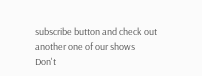subscribe button and check out another one of our shows
Don't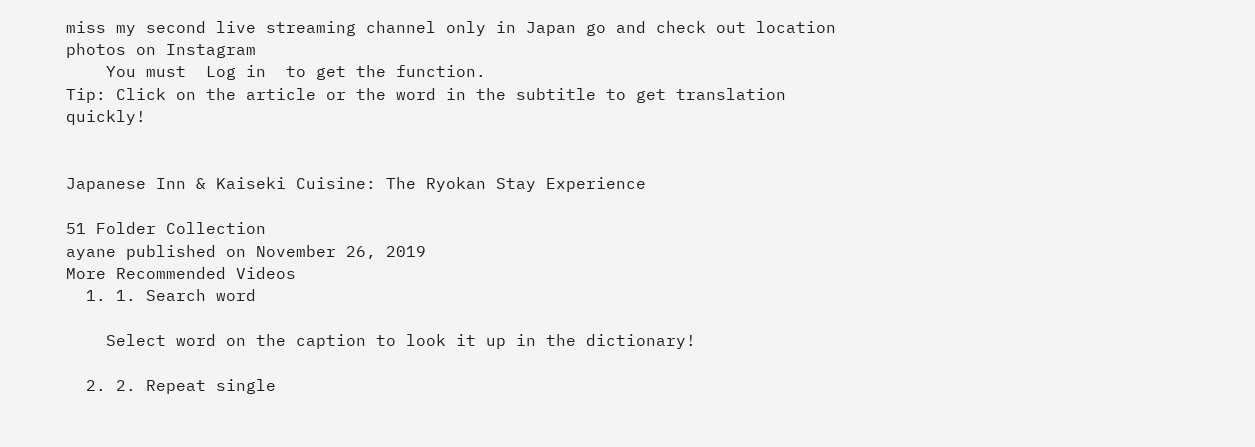miss my second live streaming channel only in Japan go and check out location photos on Instagram
    You must  Log in  to get the function.
Tip: Click on the article or the word in the subtitle to get translation quickly!


Japanese Inn & Kaiseki Cuisine: The Ryokan Stay Experience

51 Folder Collection
ayane published on November 26, 2019
More Recommended Videos
  1. 1. Search word

    Select word on the caption to look it up in the dictionary!

  2. 2. Repeat single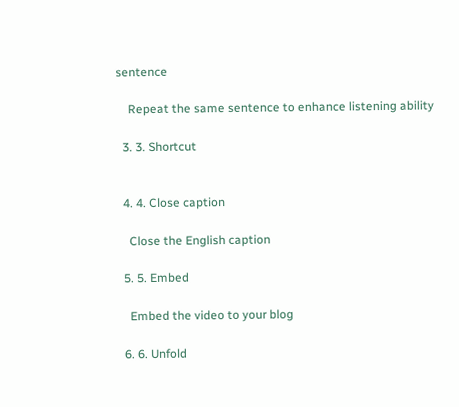sentence

    Repeat the same sentence to enhance listening ability

  3. 3. Shortcut


  4. 4. Close caption

    Close the English caption

  5. 5. Embed

    Embed the video to your blog

  6. 6. Unfold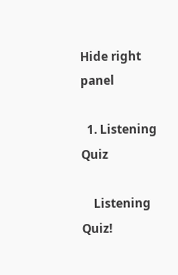Hide right panel

  1. Listening Quiz

    Listening Quiz!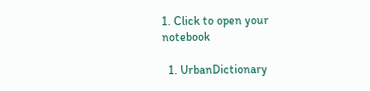1. Click to open your notebook

  1. UrbanDictionary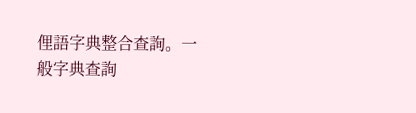俚語字典整合查詢。一般字典查詢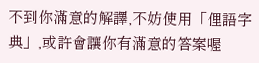不到你滿意的解譯,不妨使用「俚語字典」,或許會讓你有滿意的答案喔